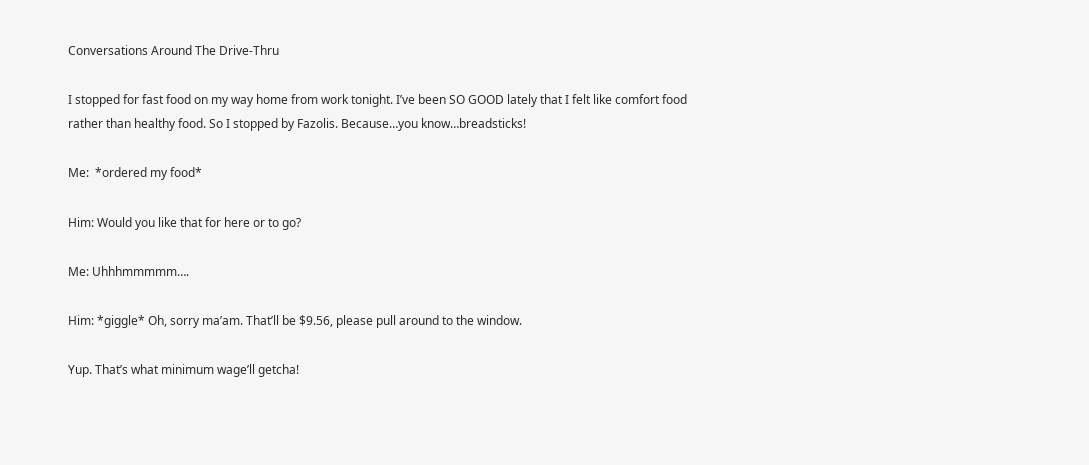Conversations Around The Drive-Thru

I stopped for fast food on my way home from work tonight. I’ve been SO GOOD lately that I felt like comfort food rather than healthy food. So I stopped by Fazolis. Because…you know…breadsticks!

Me:  *ordered my food*

Him: Would you like that for here or to go?

Me: Uhhhmmmmm….

Him: *giggle* Oh, sorry ma’am. That’ll be $9.56, please pull around to the window.

Yup. That’s what minimum wage’ll getcha!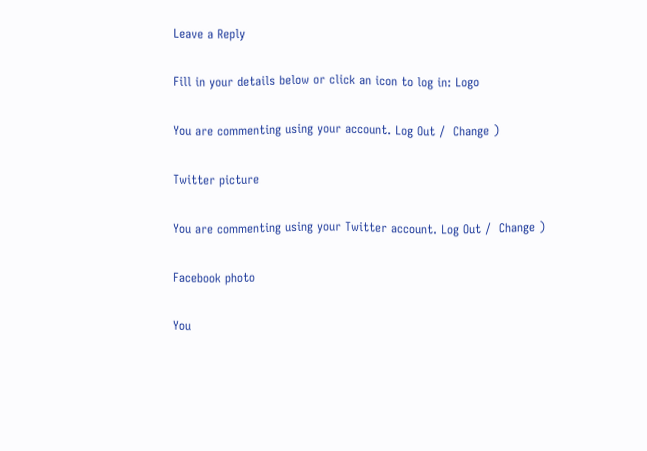Leave a Reply

Fill in your details below or click an icon to log in: Logo

You are commenting using your account. Log Out /  Change )

Twitter picture

You are commenting using your Twitter account. Log Out /  Change )

Facebook photo

You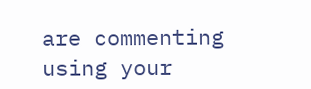are commenting using your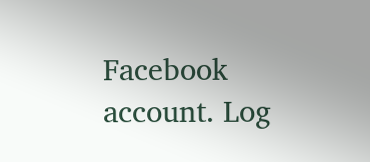Facebook account. Log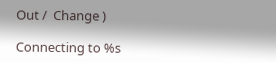Out /  Change )

Connecting to %s